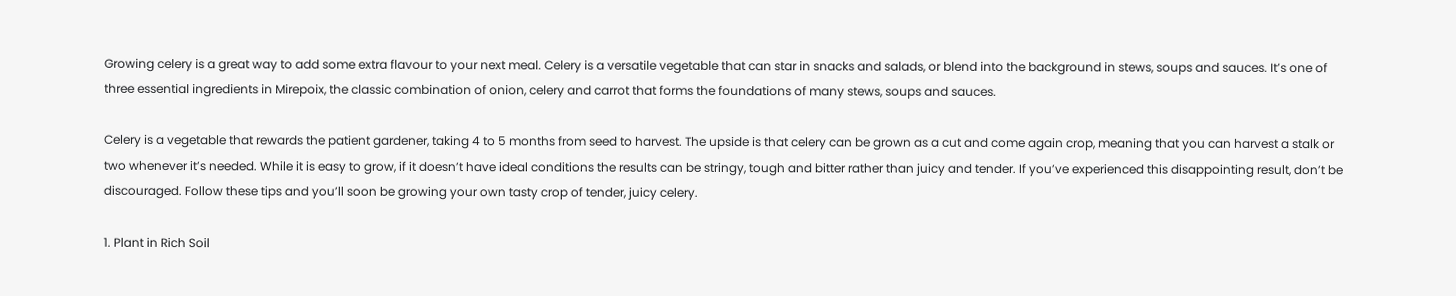Growing celery is a great way to add some extra flavour to your next meal. Celery is a versatile vegetable that can star in snacks and salads, or blend into the background in stews, soups and sauces. It’s one of three essential ingredients in Mirepoix, the classic combination of onion, celery and carrot that forms the foundations of many stews, soups and sauces.

Celery is a vegetable that rewards the patient gardener, taking 4 to 5 months from seed to harvest. The upside is that celery can be grown as a cut and come again crop, meaning that you can harvest a stalk or two whenever it’s needed. While it is easy to grow, if it doesn’t have ideal conditions the results can be stringy, tough and bitter rather than juicy and tender. If you’ve experienced this disappointing result, don’t be discouraged. Follow these tips and you’ll soon be growing your own tasty crop of tender, juicy celery.

1. Plant in Rich Soil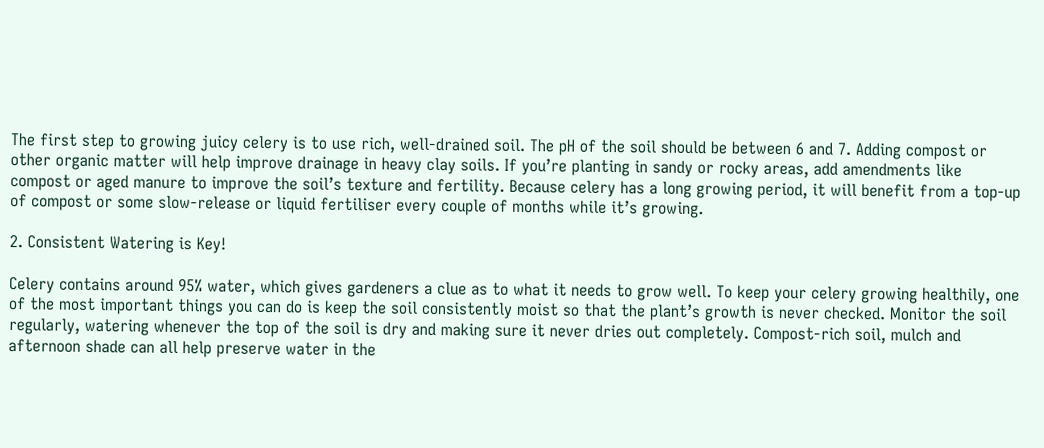The first step to growing juicy celery is to use rich, well-drained soil. The pH of the soil should be between 6 and 7. Adding compost or other organic matter will help improve drainage in heavy clay soils. If you’re planting in sandy or rocky areas, add amendments like compost or aged manure to improve the soil’s texture and fertility. Because celery has a long growing period, it will benefit from a top-up of compost or some slow-release or liquid fertiliser every couple of months while it’s growing.

2. Consistent Watering is Key!

Celery contains around 95% water, which gives gardeners a clue as to what it needs to grow well. To keep your celery growing healthily, one of the most important things you can do is keep the soil consistently moist so that the plant’s growth is never checked. Monitor the soil regularly, watering whenever the top of the soil is dry and making sure it never dries out completely. Compost-rich soil, mulch and afternoon shade can all help preserve water in the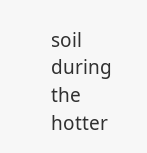soil during the hotter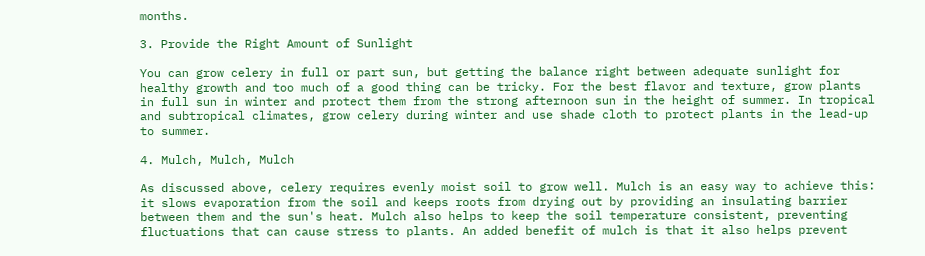months.

3. Provide the Right Amount of Sunlight

You can grow celery in full or part sun, but getting the balance right between adequate sunlight for healthy growth and too much of a good thing can be tricky. For the best flavor and texture, grow plants in full sun in winter and protect them from the strong afternoon sun in the height of summer. In tropical and subtropical climates, grow celery during winter and use shade cloth to protect plants in the lead-up to summer.

4. Mulch, Mulch, Mulch

As discussed above, celery requires evenly moist soil to grow well. Mulch is an easy way to achieve this: it slows evaporation from the soil and keeps roots from drying out by providing an insulating barrier between them and the sun's heat. Mulch also helps to keep the soil temperature consistent, preventing fluctuations that can cause stress to plants. An added benefit of mulch is that it also helps prevent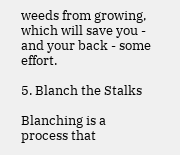weeds from growing, which will save you - and your back - some effort.

5. Blanch the Stalks

Blanching is a process that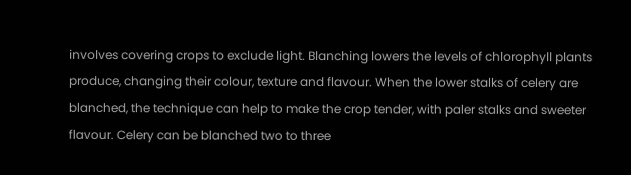involves covering crops to exclude light. Blanching lowers the levels of chlorophyll plants produce, changing their colour, texture and flavour. When the lower stalks of celery are blanched, the technique can help to make the crop tender, with paler stalks and sweeter flavour. Celery can be blanched two to three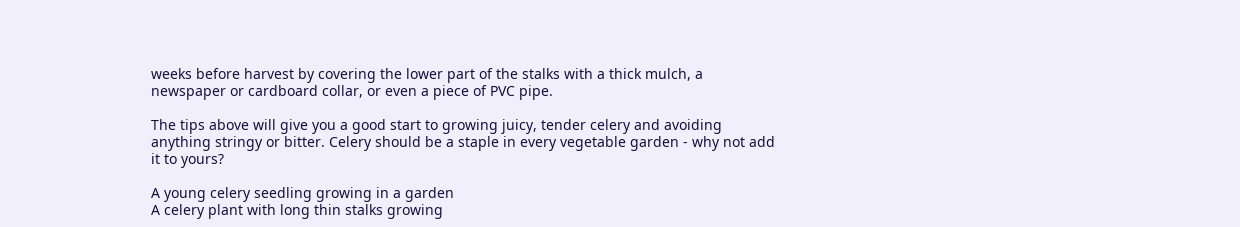weeks before harvest by covering the lower part of the stalks with a thick mulch, a newspaper or cardboard collar, or even a piece of PVC pipe.

The tips above will give you a good start to growing juicy, tender celery and avoiding anything stringy or bitter. Celery should be a staple in every vegetable garden - why not add it to yours?

A young celery seedling growing in a garden
A celery plant with long thin stalks growing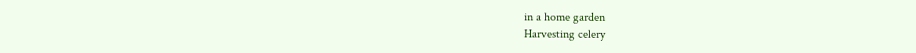in a home garden
Harvesting celery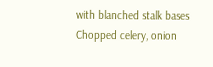with blanched stalk bases
Chopped celery, onion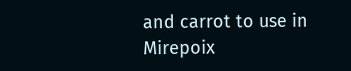and carrot to use in Mirepoix